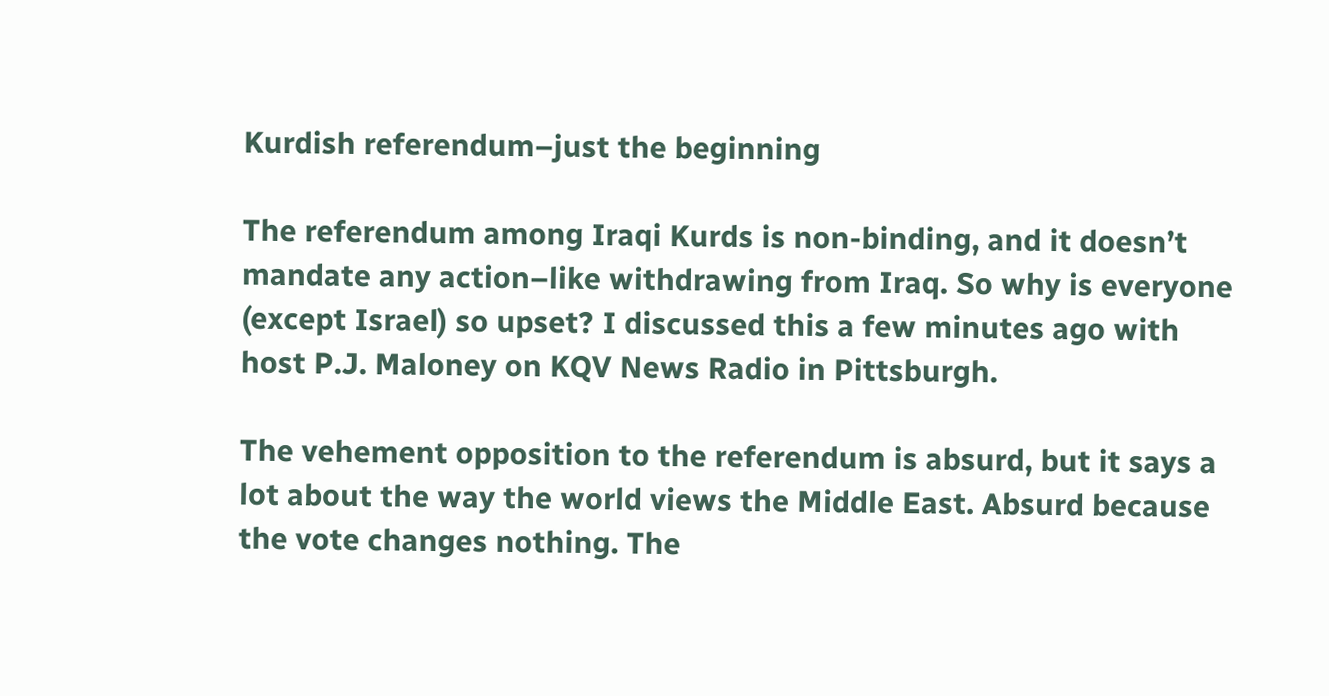Kurdish referendum–just the beginning

The referendum among Iraqi Kurds is non-binding, and it doesn’t mandate any action–like withdrawing from Iraq. So why is everyone (except Israel) so upset? I discussed this a few minutes ago with host P.J. Maloney on KQV News Radio in Pittsburgh.

The vehement opposition to the referendum is absurd, but it says a lot about the way the world views the Middle East. Absurd because the vote changes nothing. The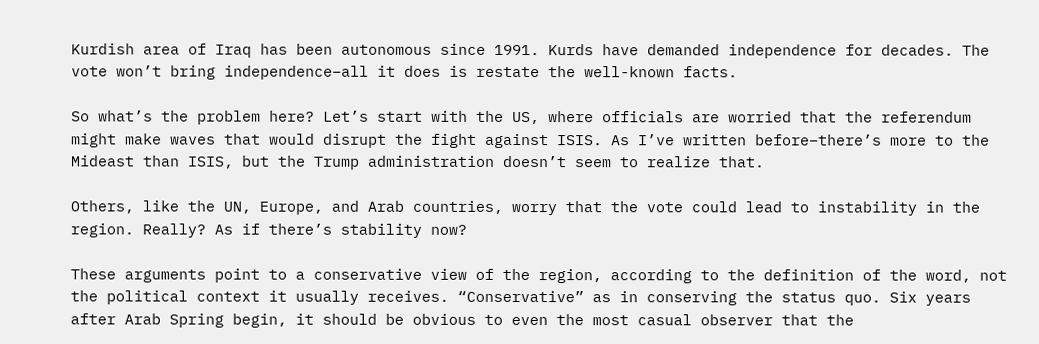Kurdish area of Iraq has been autonomous since 1991. Kurds have demanded independence for decades. The vote won’t bring independence–all it does is restate the well-known facts.

So what’s the problem here? Let’s start with the US, where officials are worried that the referendum might make waves that would disrupt the fight against ISIS. As I’ve written before–there’s more to the Mideast than ISIS, but the Trump administration doesn’t seem to realize that.

Others, like the UN, Europe, and Arab countries, worry that the vote could lead to instability in the region. Really? As if there’s stability now?

These arguments point to a conservative view of the region, according to the definition of the word, not the political context it usually receives. “Conservative” as in conserving the status quo. Six years after Arab Spring begin, it should be obvious to even the most casual observer that the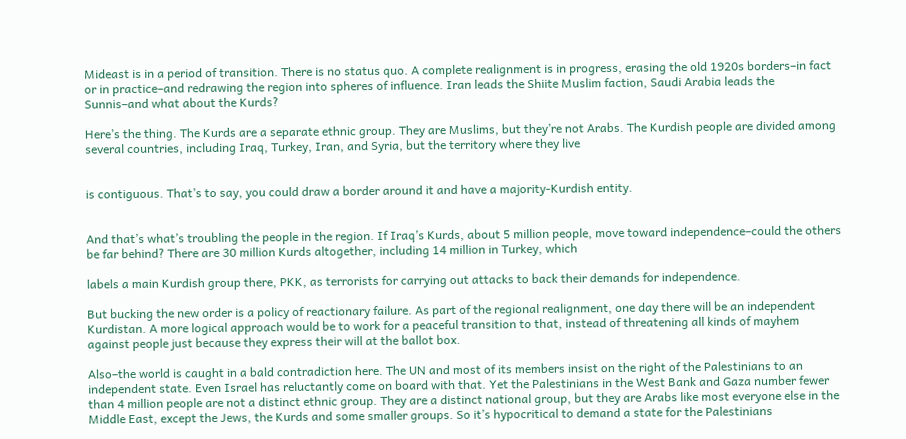Mideast is in a period of transition. There is no status quo. A complete realignment is in progress, erasing the old 1920s borders–in fact or in practice–and redrawing the region into spheres of influence. Iran leads the Shiite Muslim faction, Saudi Arabia leads the Sunnis–and what about the Kurds?

Here’s the thing. The Kurds are a separate ethnic group. They are Muslims, but they’re not Arabs. The Kurdish people are divided among several countries, including Iraq, Turkey, Iran, and Syria, but the territory where they live


is contiguous. That’s to say, you could draw a border around it and have a majority-Kurdish entity.


And that’s what’s troubling the people in the region. If Iraq’s Kurds, about 5 million people, move toward independence–could the others be far behind? There are 30 million Kurds altogether, including 14 million in Turkey, which

labels a main Kurdish group there, PKK, as terrorists for carrying out attacks to back their demands for independence.

But bucking the new order is a policy of reactionary failure. As part of the regional realignment, one day there will be an independent Kurdistan. A more logical approach would be to work for a peaceful transition to that, instead of threatening all kinds of mayhem against people just because they express their will at the ballot box.

Also–the world is caught in a bald contradiction here. The UN and most of its members insist on the right of the Palestinians to an independent state. Even Israel has reluctantly come on board with that. Yet the Palestinians in the West Bank and Gaza number fewer than 4 million people are not a distinct ethnic group. They are a distinct national group, but they are Arabs like most everyone else in the Middle East, except the Jews, the Kurds and some smaller groups. So it’s hypocritical to demand a state for the Palestinians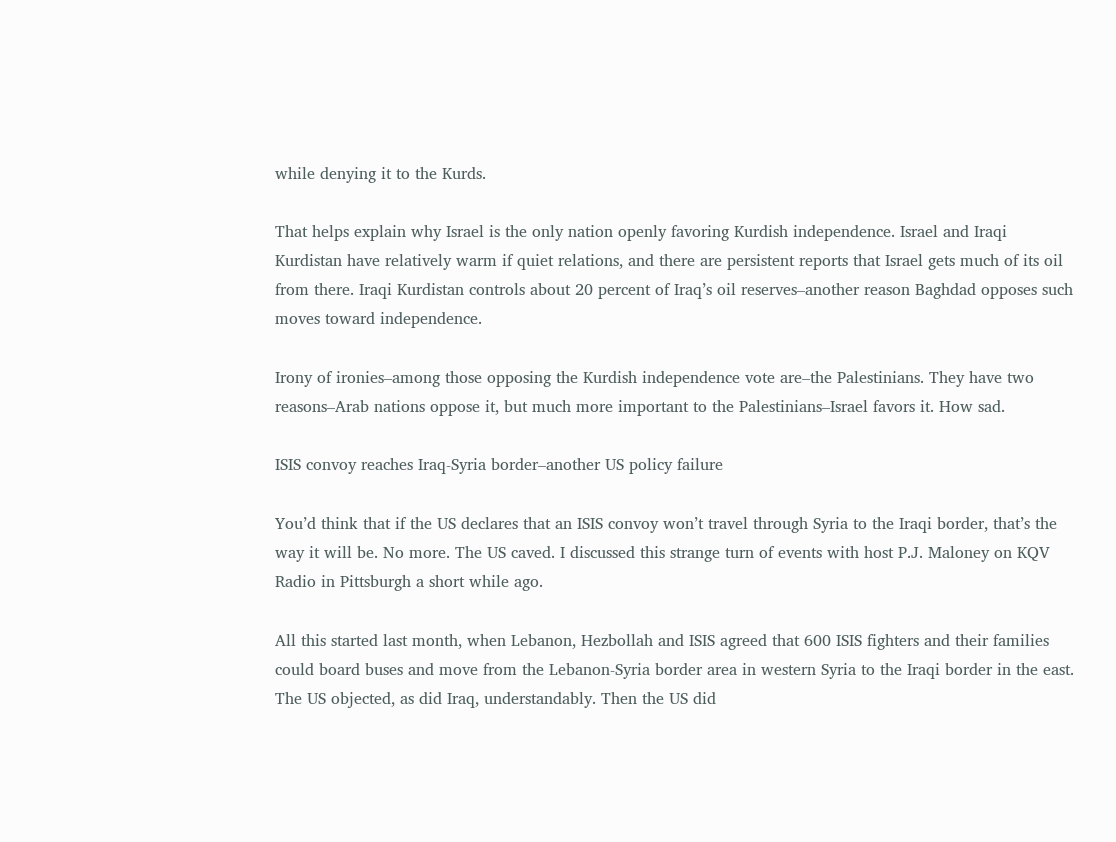while denying it to the Kurds.

That helps explain why Israel is the only nation openly favoring Kurdish independence. Israel and Iraqi Kurdistan have relatively warm if quiet relations, and there are persistent reports that Israel gets much of its oil from there. Iraqi Kurdistan controls about 20 percent of Iraq’s oil reserves–another reason Baghdad opposes such moves toward independence.

Irony of ironies–among those opposing the Kurdish independence vote are–the Palestinians. They have two reasons–Arab nations oppose it, but much more important to the Palestinians–Israel favors it. How sad.

ISIS convoy reaches Iraq-Syria border–another US policy failure

You’d think that if the US declares that an ISIS convoy won’t travel through Syria to the Iraqi border, that’s the way it will be. No more. The US caved. I discussed this strange turn of events with host P.J. Maloney on KQV Radio in Pittsburgh a short while ago.

All this started last month, when Lebanon, Hezbollah and ISIS agreed that 600 ISIS fighters and their families could board buses and move from the Lebanon-Syria border area in western Syria to the Iraqi border in the east. The US objected, as did Iraq, understandably. Then the US did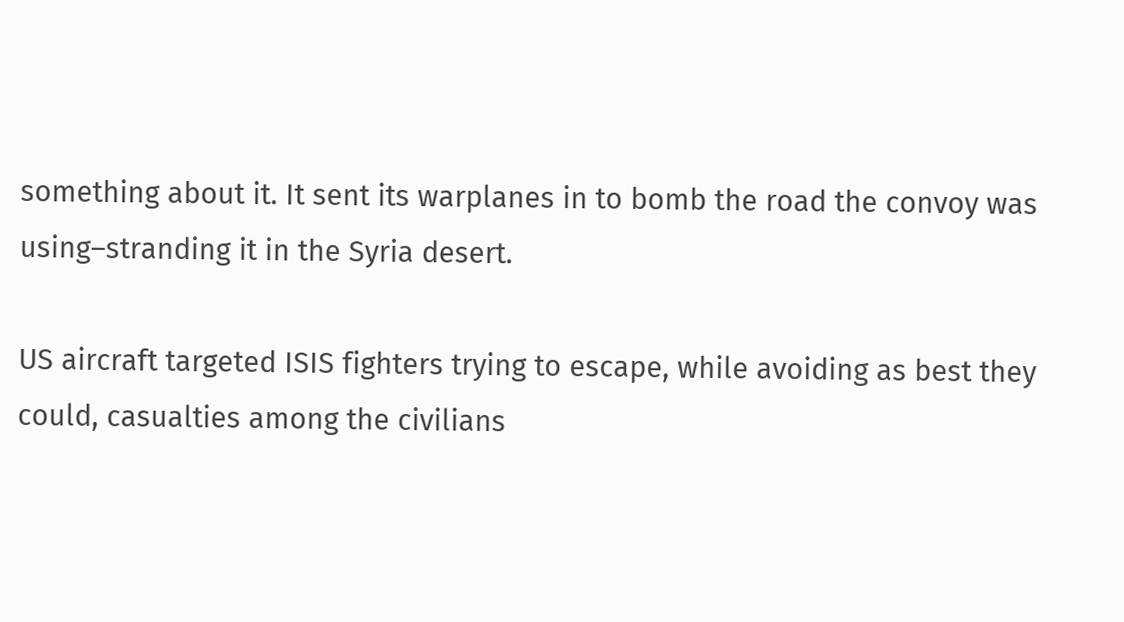something about it. It sent its warplanes in to bomb the road the convoy was using–stranding it in the Syria desert.

US aircraft targeted ISIS fighters trying to escape, while avoiding as best they could, casualties among the civilians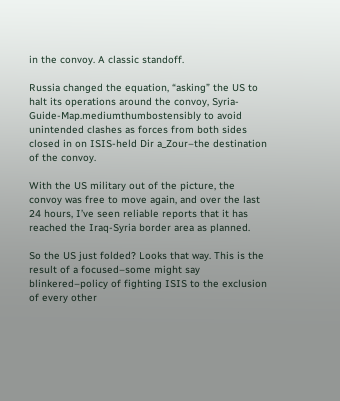in the convoy. A classic standoff.

Russia changed the equation, “asking” the US to halt its operations around the convoy, Syria-Guide-Map.mediumthumbostensibly to avoid unintended clashes as forces from both sides closed in on ISIS-held Dir a_Zour–the destination of the convoy.

With the US military out of the picture, the convoy was free to move again, and over the last 24 hours, I’ve seen reliable reports that it has reached the Iraq-Syria border area as planned.

So the US just folded? Looks that way. This is the result of a focused–some might say blinkered–policy of fighting ISIS to the exclusion of every other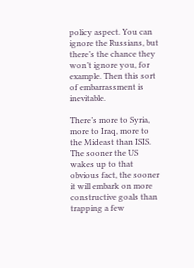policy aspect. You can ignore the Russians, but there’s the chance they won’t ignore you, for example. Then this sort of embarrassment is inevitable.

There’s more to Syria, more to Iraq, more to the Mideast than ISIS. The sooner the US wakes up to that obvious fact, the sooner it will embark on more constructive goals than trapping a few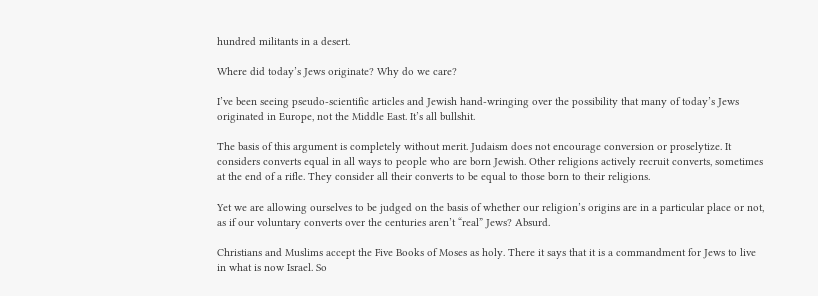hundred militants in a desert.

Where did today’s Jews originate? Why do we care?

I’ve been seeing pseudo-scientific articles and Jewish hand-wringing over the possibility that many of today’s Jews originated in Europe, not the Middle East. It’s all bullshit.

The basis of this argument is completely without merit. Judaism does not encourage conversion or proselytize. It considers converts equal in all ways to people who are born Jewish. Other religions actively recruit converts, sometimes at the end of a rifle. They consider all their converts to be equal to those born to their religions.

Yet we are allowing ourselves to be judged on the basis of whether our religion’s origins are in a particular place or not, as if our voluntary converts over the centuries aren’t “real” Jews? Absurd.

Christians and Muslims accept the Five Books of Moses as holy. There it says that it is a commandment for Jews to live in what is now Israel. So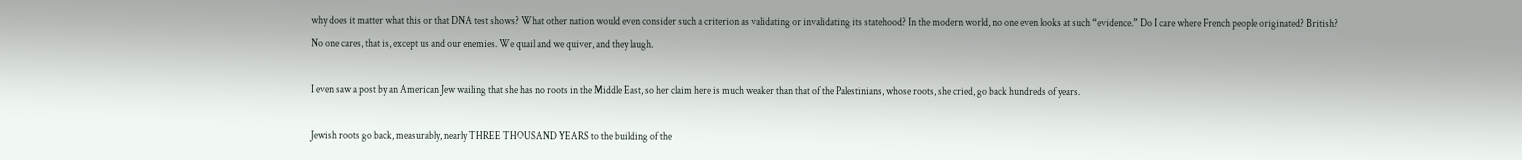why does it matter what this or that DNA test shows? What other nation would even consider such a criterion as validating or invalidating its statehood? In the modern world, no one even looks at such “evidence.” Do I care where French people originated? British? No one cares, that is, except us and our enemies. We quail and we quiver, and they laugh.

I even saw a post by an American Jew wailing that she has no roots in the Middle East, so her claim here is much weaker than that of the Palestinians, whose roots, she cried, go back hundreds of years.

Jewish roots go back, measurably, nearly THREE THOUSAND YEARS to the building of the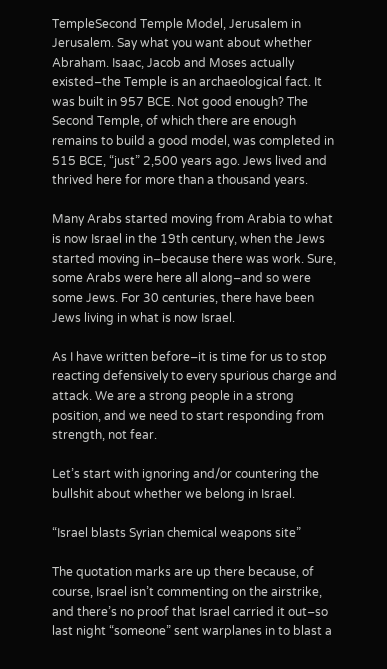TempleSecond Temple Model, Jerusalem in Jerusalem. Say what you want about whether Abraham. Isaac, Jacob and Moses actually existed–the Temple is an archaeological fact. It was built in 957 BCE. Not good enough? The Second Temple, of which there are enough remains to build a good model, was completed in 515 BCE, “just” 2,500 years ago. Jews lived and thrived here for more than a thousand years.

Many Arabs started moving from Arabia to what is now Israel in the 19th century, when the Jews started moving in–because there was work. Sure, some Arabs were here all along–and so were some Jews. For 30 centuries, there have been Jews living in what is now Israel.

As I have written before–it is time for us to stop reacting defensively to every spurious charge and attack. We are a strong people in a strong position, and we need to start responding from strength, not fear.

Let’s start with ignoring and/or countering the bullshit about whether we belong in Israel.

“Israel blasts Syrian chemical weapons site”

The quotation marks are up there because, of course, Israel isn’t commenting on the airstrike, and there’s no proof that Israel carried it out–so last night “someone” sent warplanes in to blast a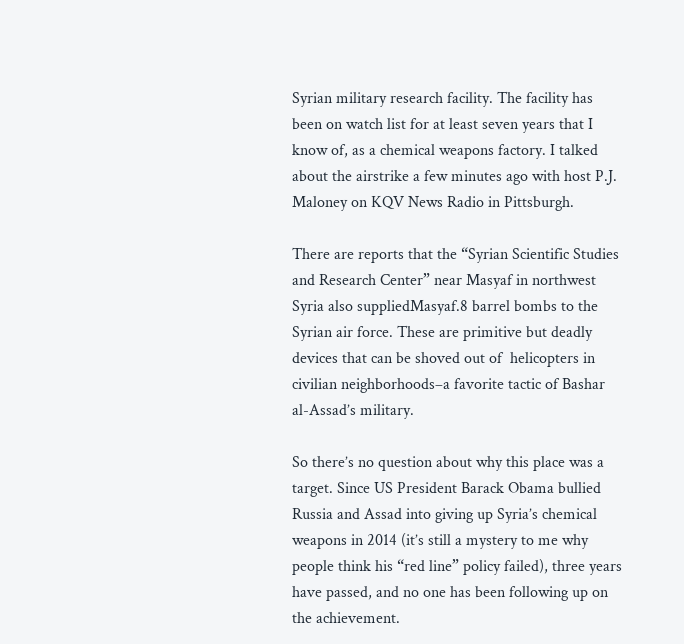Syrian military research facility. The facility has been on watch list for at least seven years that I know of, as a chemical weapons factory. I talked about the airstrike a few minutes ago with host P.J. Maloney on KQV News Radio in Pittsburgh.

There are reports that the “Syrian Scientific Studies and Research Center” near Masyaf in northwest Syria also suppliedMasyaf.8 barrel bombs to the Syrian air force. These are primitive but deadly devices that can be shoved out of  helicopters in civilian neighborhoods–a favorite tactic of Bashar al-Assad’s military.

So there’s no question about why this place was a target. Since US President Barack Obama bullied Russia and Assad into giving up Syria’s chemical weapons in 2014 (it’s still a mystery to me why people think his “red line” policy failed), three years have passed, and no one has been following up on the achievement.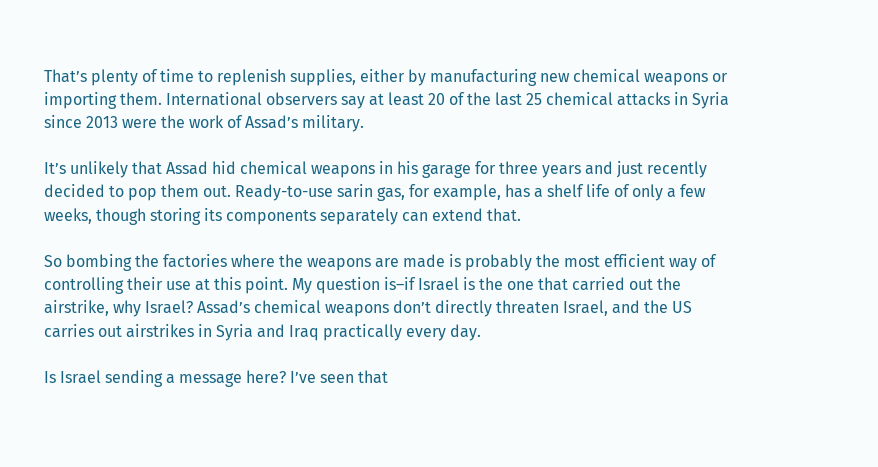That’s plenty of time to replenish supplies, either by manufacturing new chemical weapons or importing them. International observers say at least 20 of the last 25 chemical attacks in Syria since 2013 were the work of Assad’s military.

It’s unlikely that Assad hid chemical weapons in his garage for three years and just recently decided to pop them out. Ready-to-use sarin gas, for example, has a shelf life of only a few weeks, though storing its components separately can extend that.

So bombing the factories where the weapons are made is probably the most efficient way of controlling their use at this point. My question is–if Israel is the one that carried out the airstrike, why Israel? Assad’s chemical weapons don’t directly threaten Israel, and the US carries out airstrikes in Syria and Iraq practically every day.

Is Israel sending a message here? I’ve seen that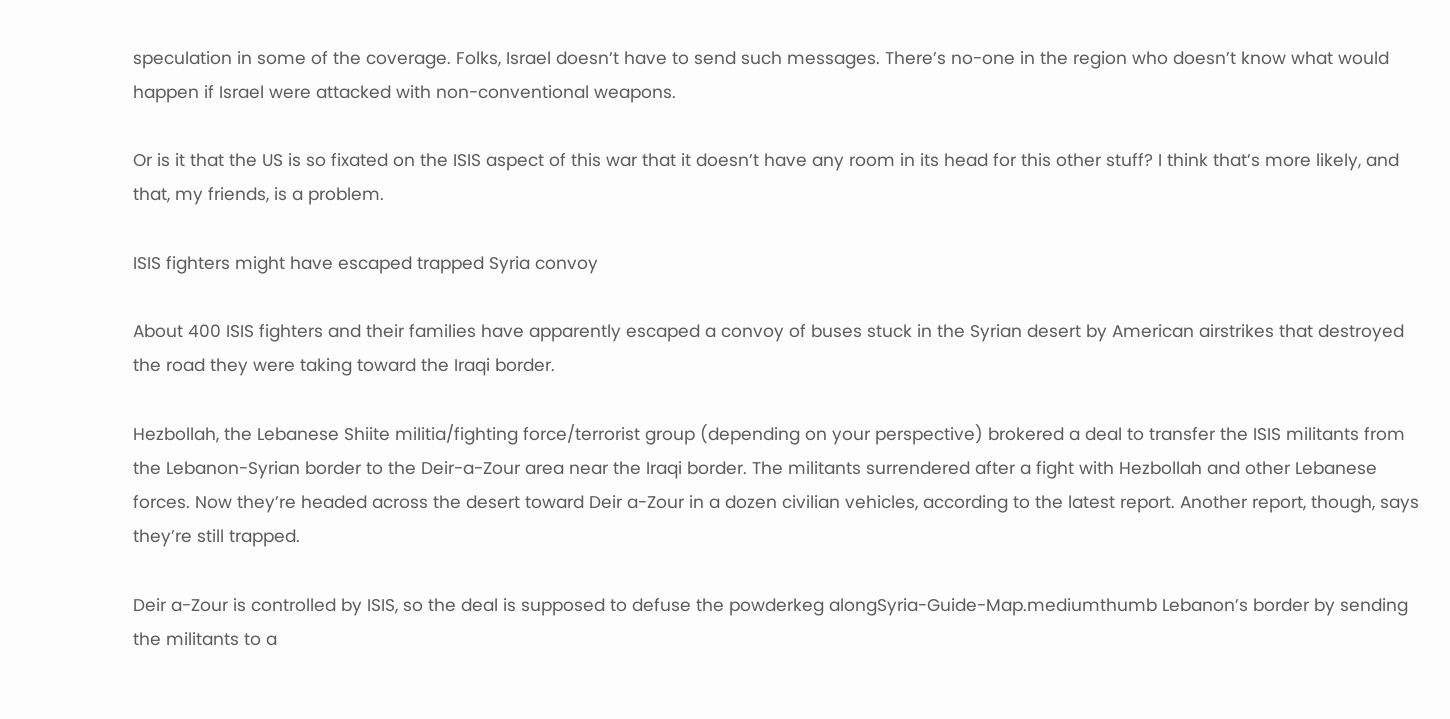speculation in some of the coverage. Folks, Israel doesn’t have to send such messages. There’s no-one in the region who doesn’t know what would happen if Israel were attacked with non-conventional weapons.

Or is it that the US is so fixated on the ISIS aspect of this war that it doesn’t have any room in its head for this other stuff? I think that’s more likely, and that, my friends, is a problem.

ISIS fighters might have escaped trapped Syria convoy

About 400 ISIS fighters and their families have apparently escaped a convoy of buses stuck in the Syrian desert by American airstrikes that destroyed the road they were taking toward the Iraqi border.

Hezbollah, the Lebanese Shiite militia/fighting force/terrorist group (depending on your perspective) brokered a deal to transfer the ISIS militants from the Lebanon-Syrian border to the Deir-a-Zour area near the Iraqi border. The militants surrendered after a fight with Hezbollah and other Lebanese forces. Now they’re headed across the desert toward Deir a-Zour in a dozen civilian vehicles, according to the latest report. Another report, though, says they’re still trapped.

Deir a-Zour is controlled by ISIS, so the deal is supposed to defuse the powderkeg alongSyria-Guide-Map.mediumthumb Lebanon’s border by sending the militants to a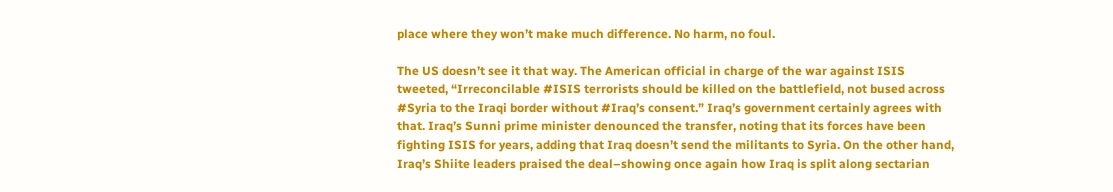place where they won’t make much difference. No harm, no foul.

The US doesn’t see it that way. The American official in charge of the war against ISIS tweeted, “Irreconcilable #ISIS terrorists should be killed on the battlefield, not bused across #Syria to the Iraqi border without #Iraq’s consent.” Iraq’s government certainly agrees with that. Iraq’s Sunni prime minister denounced the transfer, noting that its forces have been fighting ISIS for years, adding that Iraq doesn’t send the militants to Syria. On the other hand, Iraq’s Shiite leaders praised the deal–showing once again how Iraq is split along sectarian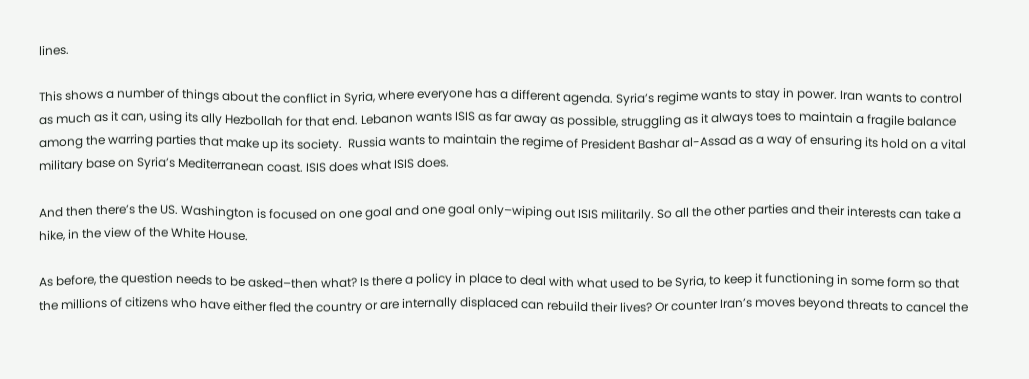lines.

This shows a number of things about the conflict in Syria, where everyone has a different agenda. Syria’s regime wants to stay in power. Iran wants to control as much as it can, using its ally Hezbollah for that end. Lebanon wants ISIS as far away as possible, struggling as it always toes to maintain a fragile balance among the warring parties that make up its society.  Russia wants to maintain the regime of President Bashar al-Assad as a way of ensuring its hold on a vital military base on Syria’s Mediterranean coast. ISIS does what ISIS does.

And then there’s the US. Washington is focused on one goal and one goal only–wiping out ISIS militarily. So all the other parties and their interests can take a hike, in the view of the White House.

As before, the question needs to be asked–then what? Is there a policy in place to deal with what used to be Syria, to keep it functioning in some form so that the millions of citizens who have either fled the country or are internally displaced can rebuild their lives? Or counter Iran’s moves beyond threats to cancel the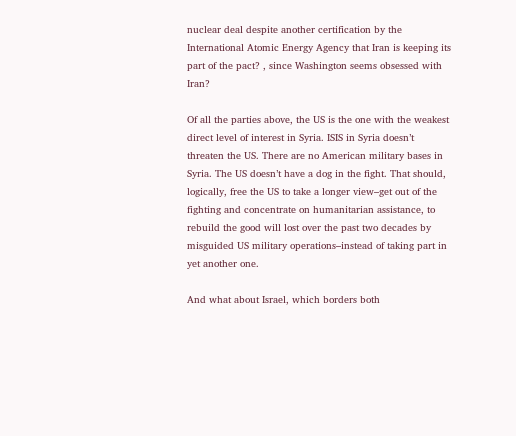nuclear deal despite another certification by the International Atomic Energy Agency that Iran is keeping its part of the pact? , since Washington seems obsessed with Iran?

Of all the parties above, the US is the one with the weakest direct level of interest in Syria. ISIS in Syria doesn’t threaten the US. There are no American military bases in Syria. The US doesn’t have a dog in the fight. That should, logically, free the US to take a longer view–get out of the fighting and concentrate on humanitarian assistance, to rebuild the good will lost over the past two decades by misguided US military operations–instead of taking part in yet another one.

And what about Israel, which borders both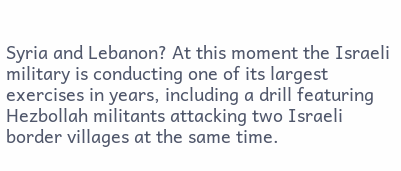Syria and Lebanon? At this moment the Israeli military is conducting one of its largest exercises in years, including a drill featuring Hezbollah militants attacking two Israeli border villages at the same time.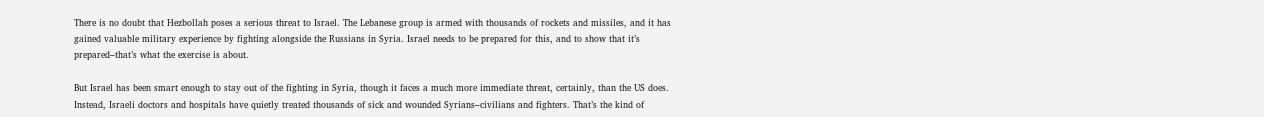There is no doubt that Hezbollah poses a serious threat to Israel. The Lebanese group is armed with thousands of rockets and missiles, and it has gained valuable military experience by fighting alongside the Russians in Syria. Israel needs to be prepared for this, and to show that it’s prepared–that’s what the exercise is about.

But Israel has been smart enough to stay out of the fighting in Syria, though it faces a much more immediate threat, certainly, than the US does. Instead, Israeli doctors and hospitals have quietly treated thousands of sick and wounded Syrians–civilians and fighters. That’s the kind of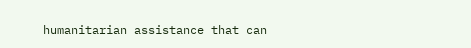humanitarian assistance that can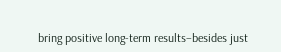bring positive long-term results–besides just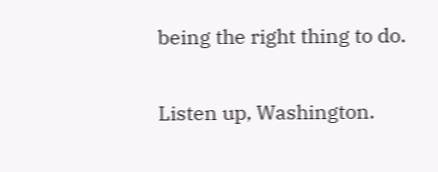being the right thing to do.

Listen up, Washington.